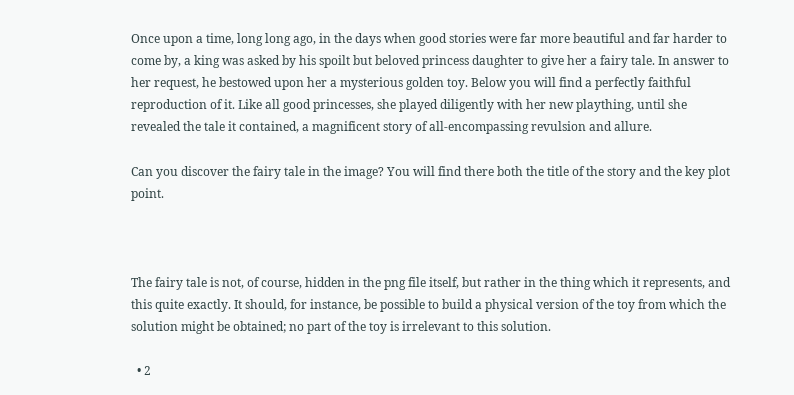Once upon a time, long long ago, in the days when good stories were far more beautiful and far harder to come by, a king was asked by his spoilt but beloved princess daughter to give her a fairy tale. In answer to her request, he bestowed upon her a mysterious golden toy. Below you will find a perfectly faithful reproduction of it. Like all good princesses, she played diligently with her new plaything, until she revealed the tale it contained, a magnificent story of all-encompassing revulsion and allure.

Can you discover the fairy tale in the image? You will find there both the title of the story and the key plot point.



The fairy tale is not, of course, hidden in the png file itself, but rather in the thing which it represents, and this quite exactly. It should, for instance, be possible to build a physical version of the toy from which the solution might be obtained; no part of the toy is irrelevant to this solution.

  • 2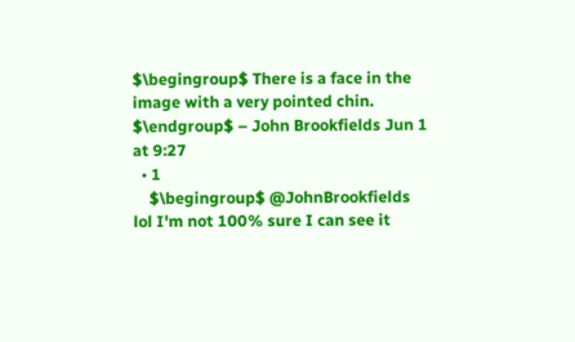$\begingroup$ There is a face in the image with a very pointed chin. $\endgroup$ – John Brookfields Jun 1 at 9:27
  • 1
    $\begingroup$ @JohnBrookfields lol I'm not 100% sure I can see it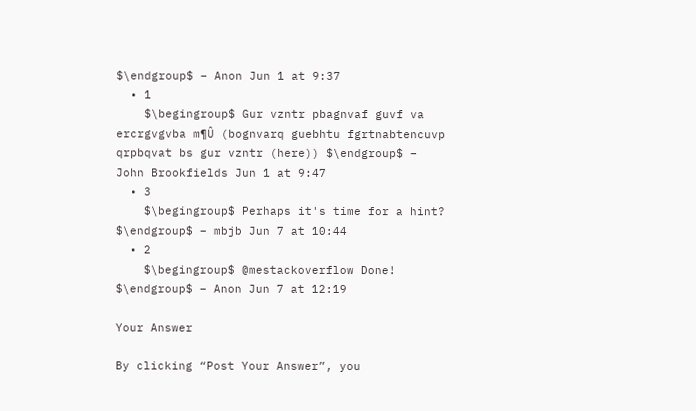$\endgroup$ – Anon Jun 1 at 9:37
  • 1
    $\begingroup$ Gur vzntr pbagnvaf guvf va ercrgvgvba m¶Û (bognvarq guebhtu fgrtnabtencuvp qrpbqvat bs gur vzntr (here)) $\endgroup$ – John Brookfields Jun 1 at 9:47
  • 3
    $\begingroup$ Perhaps it's time for a hint? $\endgroup$ – mbjb Jun 7 at 10:44
  • 2
    $\begingroup$ @mestackoverflow Done! $\endgroup$ – Anon Jun 7 at 12:19

Your Answer

By clicking “Post Your Answer”, you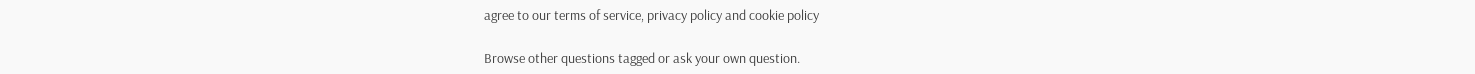agree to our terms of service, privacy policy and cookie policy

Browse other questions tagged or ask your own question.